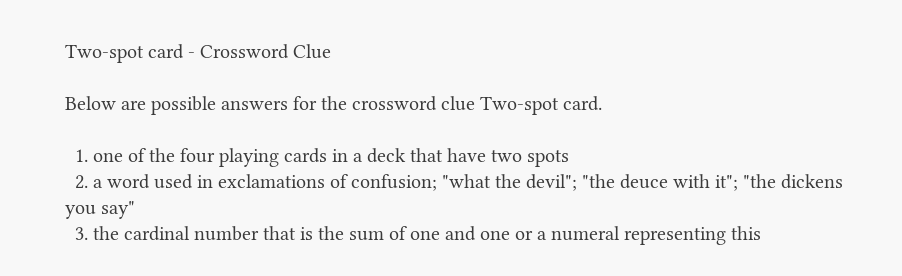Two-spot card - Crossword Clue

Below are possible answers for the crossword clue Two-spot card.

  1. one of the four playing cards in a deck that have two spots
  2. a word used in exclamations of confusion; "what the devil"; "the deuce with it"; "the dickens you say"
  3. the cardinal number that is the sum of one and one or a numeral representing this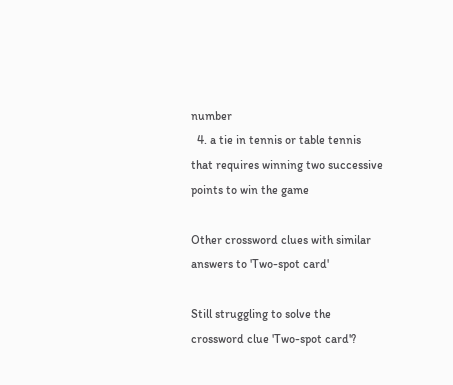number
  4. a tie in tennis or table tennis that requires winning two successive points to win the game

Other crossword clues with similar answers to 'Two-spot card'

Still struggling to solve the crossword clue 'Two-spot card'?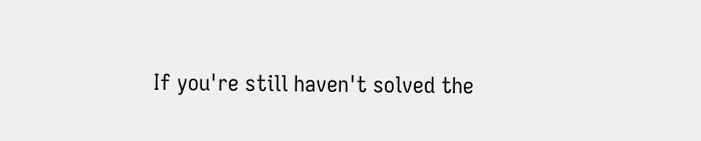If you're still haven't solved the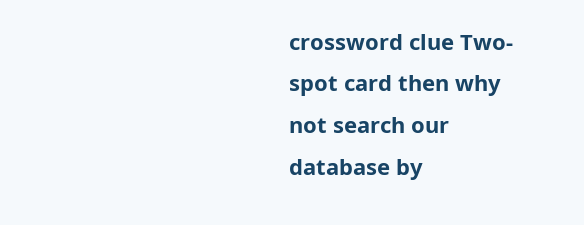crossword clue Two-spot card then why not search our database by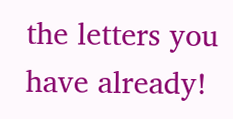the letters you have already!